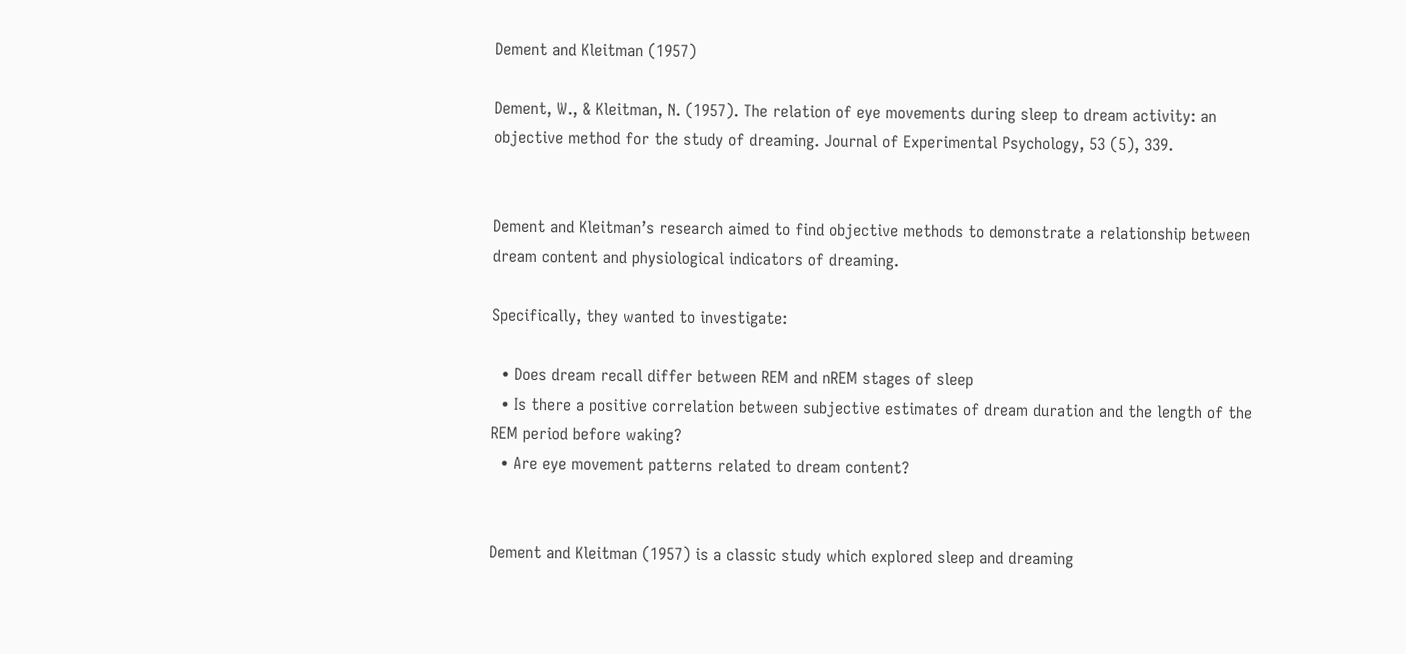Dement and Kleitman (1957)

Dement, W., & Kleitman, N. (1957). The relation of eye movements during sleep to dream activity: an objective method for the study of dreaming. Journal of Experimental Psychology, 53 (5), 339.


Dement and Kleitman’s research aimed to find objective methods to demonstrate a relationship between dream content and physiological indicators of dreaming.

Specifically, they wanted to investigate:

  • Does dream recall differ between REM and nREM stages of sleep
  • Is there a positive correlation between subjective estimates of dream duration and the length of the REM period before waking?
  • Are eye movement patterns related to dream content?


Dement and Kleitman (1957) is a classic study which explored sleep and dreaming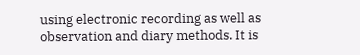using electronic recording as well as observation and diary methods. It is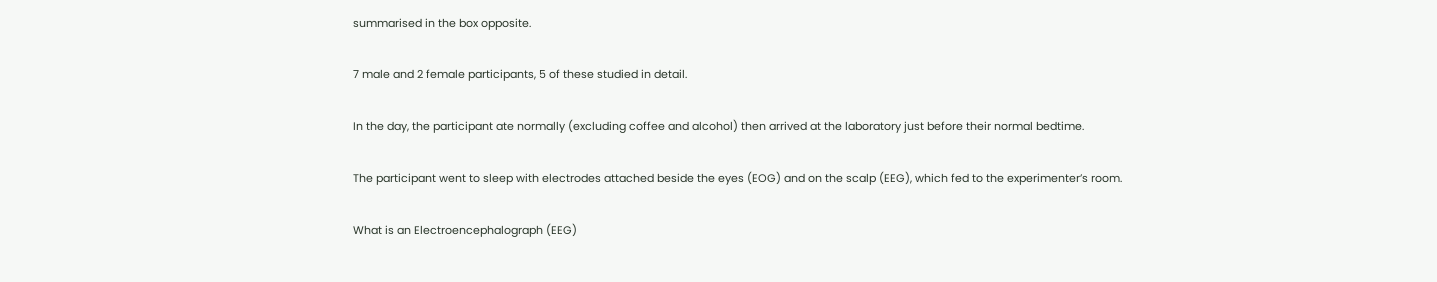summarised in the box opposite.

7 male and 2 female participants, 5 of these studied in detail.

In the day, the participant ate normally (excluding coffee and alcohol) then arrived at the laboratory just before their normal bedtime.

The participant went to sleep with electrodes attached beside the eyes (EOG) and on the scalp (EEG), which fed to the experimenter’s room.

What is an Electroencephalograph (EEG)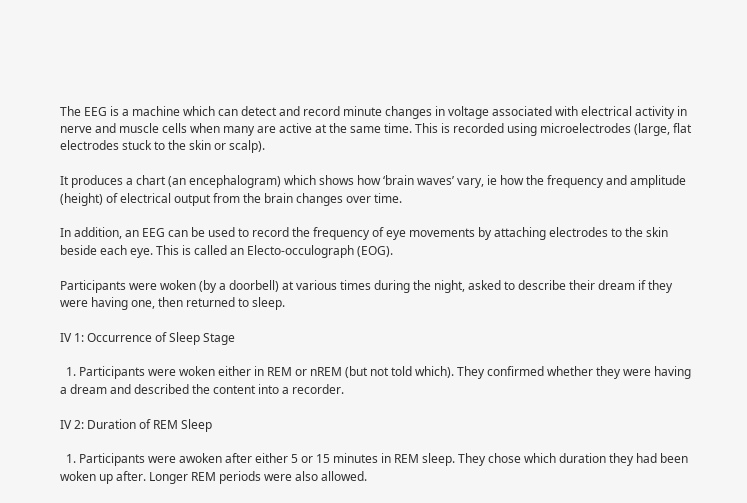The EEG is a machine which can detect and record minute changes in voltage associated with electrical activity in nerve and muscle cells when many are active at the same time. This is recorded using microelectrodes (large, flat electrodes stuck to the skin or scalp).

It produces a chart (an encephalogram) which shows how ‘brain waves’ vary, ie how the frequency and amplitude  (height) of electrical output from the brain changes over time.

In addition, an EEG can be used to record the frequency of eye movements by attaching electrodes to the skin beside each eye. This is called an Electo-occulograph (EOG).

Participants were woken (by a doorbell) at various times during the night, asked to describe their dream if they were having one, then returned to sleep.

IV 1: Occurrence of Sleep Stage

  1. Participants were woken either in REM or nREM (but not told which). They confirmed whether they were having a dream and described the content into a recorder.

IV 2: Duration of REM Sleep

  1. Participants were awoken after either 5 or 15 minutes in REM sleep. They chose which duration they had been woken up after. Longer REM periods were also allowed.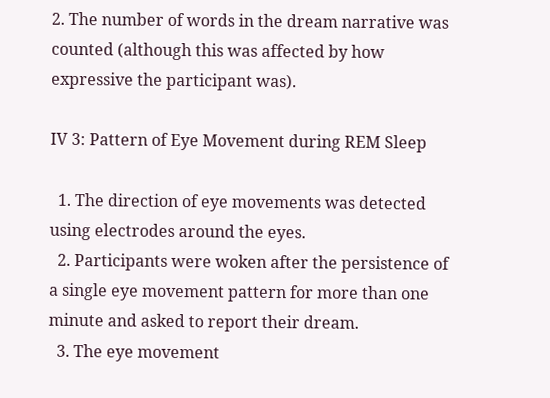2. The number of words in the dream narrative was counted (although this was affected by how expressive the participant was).

IV 3: Pattern of Eye Movement during REM Sleep

  1. The direction of eye movements was detected using electrodes around the eyes.
  2. Participants were woken after the persistence of a single eye movement pattern for more than one minute and asked to report their dream.
  3. The eye movement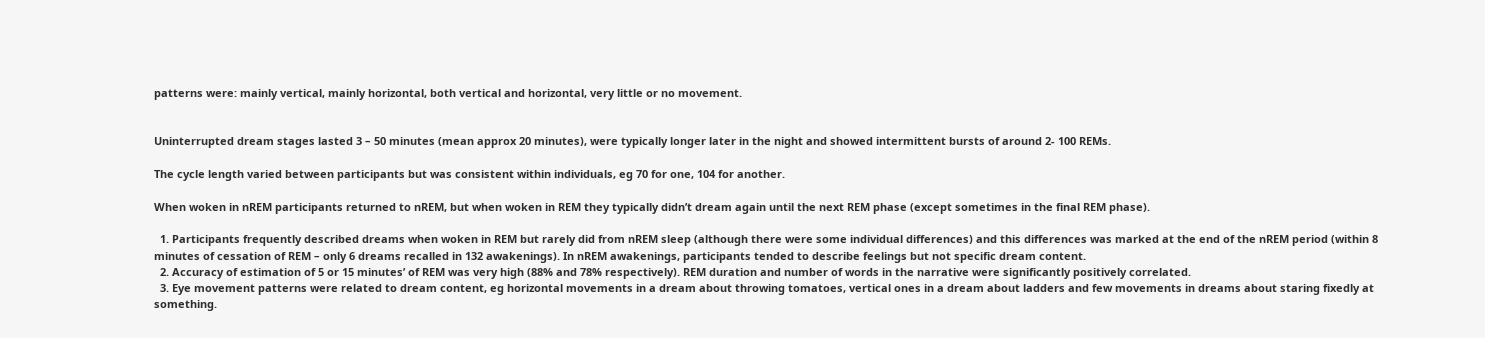patterns were: mainly vertical, mainly horizontal, both vertical and horizontal, very little or no movement.


Uninterrupted dream stages lasted 3 – 50 minutes (mean approx 20 minutes), were typically longer later in the night and showed intermittent bursts of around 2- 100 REMs.

The cycle length varied between participants but was consistent within individuals, eg 70 for one, 104 for another.

When woken in nREM participants returned to nREM, but when woken in REM they typically didn’t dream again until the next REM phase (except sometimes in the final REM phase).

  1. Participants frequently described dreams when woken in REM but rarely did from nREM sleep (although there were some individual differences) and this differences was marked at the end of the nREM period (within 8 minutes of cessation of REM – only 6 dreams recalled in 132 awakenings). In nREM awakenings, participants tended to describe feelings but not specific dream content.
  2. Accuracy of estimation of 5 or 15 minutes’ of REM was very high (88% and 78% respectively). REM duration and number of words in the narrative were significantly positively correlated.
  3. Eye movement patterns were related to dream content, eg horizontal movements in a dream about throwing tomatoes, vertical ones in a dream about ladders and few movements in dreams about staring fixedly at something.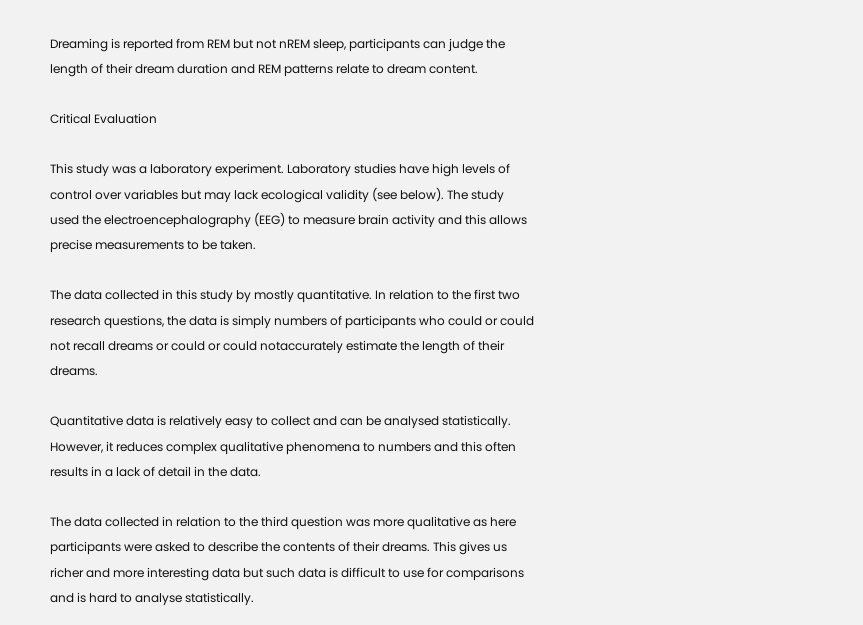Dreaming is reported from REM but not nREM sleep, participants can judge the length of their dream duration and REM patterns relate to dream content.

Critical Evaluation

This study was a laboratory experiment. Laboratory studies have high levels of control over variables but may lack ecological validity (see below). The study used the electroencephalography (EEG) to measure brain activity and this allows precise measurements to be taken.

The data collected in this study by mostly quantitative. In relation to the first two research questions, the data is simply numbers of participants who could or could not recall dreams or could or could notaccurately estimate the length of their dreams.

Quantitative data is relatively easy to collect and can be analysed statistically. However, it reduces complex qualitative phenomena to numbers and this often results in a lack of detail in the data.

The data collected in relation to the third question was more qualitative as here participants were asked to describe the contents of their dreams. This gives us richer and more interesting data but such data is difficult to use for comparisons and is hard to analyse statistically.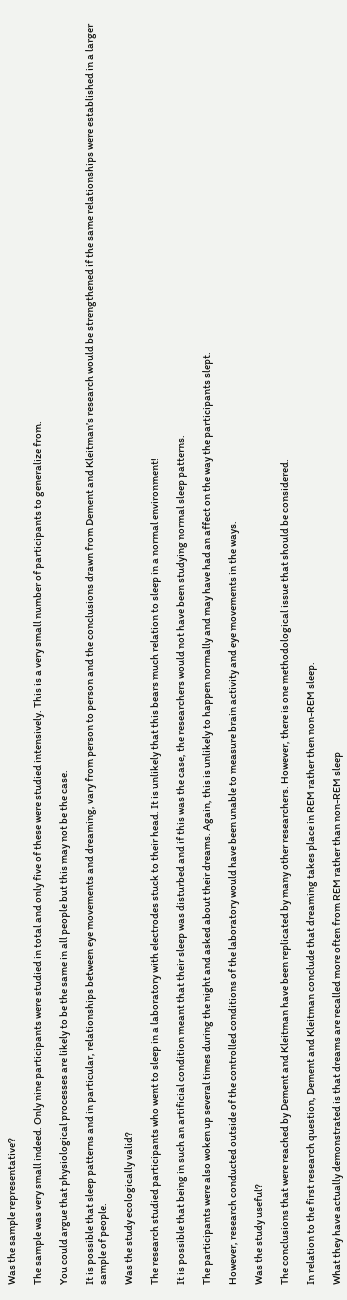Was the sample representative?

The sample was very small indeed. Only nine participants were studied in total and only five of these were studied intensively. This is a very small number of participants to generalize from.

You could argue that physiological processes are likely to be the same in all people but this may not be the case.

It is possible that sleep patterns and in particular, relationships between eye movements and dreaming, vary from person to person and the conclusions drawn from Dement and Kleitman’s research would be strengthened if the same relationships were established in a larger sample of people.

Was the study ecologically valid?

The research studied participants who went to sleep in a laboratory with electrodes stuck to their head. It is unlikely that this bears much relation to sleep in a normal environment!

It is possible that being in such an artificial condition meant that their sleep was disturbed and if this was the case, the researchers would not have been studying normal sleep patterns.

The participants were also woken up several times during the night and asked about their dreams. Again, this is unlikely to happen normally and may have had an affect on the way the participants slept.

However, research conducted outside of the controlled conditions of the laboratory would have been unable to measure brain activity and eye movements in the ways.

Was the study useful?

The conclusions that were reached by Dement and Kleitman have been replicated by many other researchers. However, there is one methodological issue that should be considered.

In relation to the first research question, Dement and Kleitman conclude that dreaming takes place in REM rather then non-REM sleep.

What they have actually demonstrated is that dreams are recalled more often from REM rather than non-REM sleep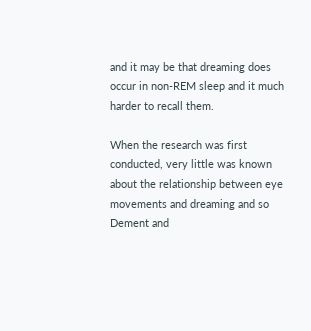and it may be that dreaming does occur in non-REM sleep and it much harder to recall them.

When the research was first conducted, very little was known about the relationship between eye movements and dreaming and so Dement and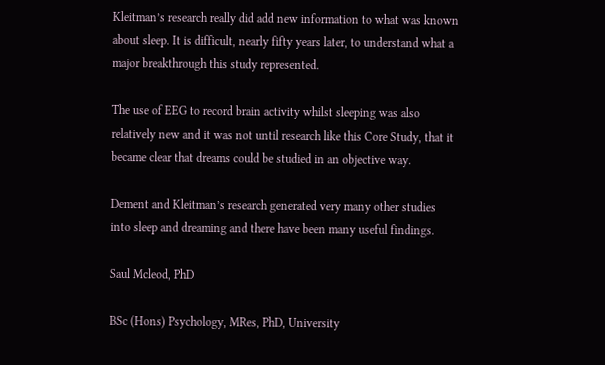Kleitman’s research really did add new information to what was known about sleep. It is difficult, nearly fifty years later, to understand what a major breakthrough this study represented.

The use of EEG to record brain activity whilst sleeping was also relatively new and it was not until research like this Core Study, that it became clear that dreams could be studied in an objective way.

Dement and Kleitman’s research generated very many other studies into sleep and dreaming and there have been many useful findings.

Saul Mcleod, PhD

BSc (Hons) Psychology, MRes, PhD, University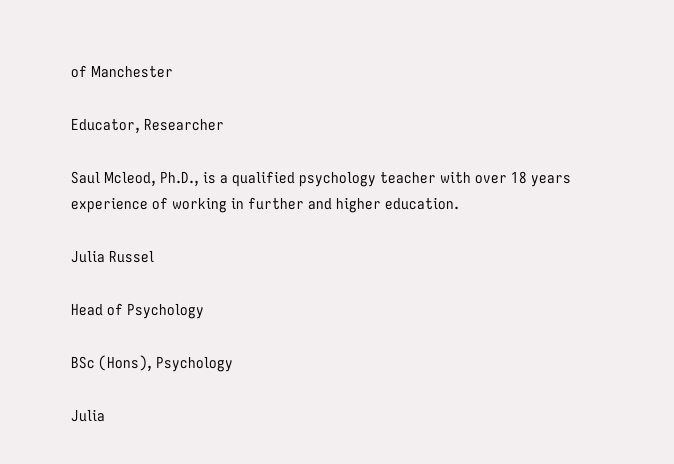of Manchester

Educator, Researcher

Saul Mcleod, Ph.D., is a qualified psychology teacher with over 18 years experience of working in further and higher education.

Julia Russel

Head of Psychology

BSc (Hons), Psychology

Julia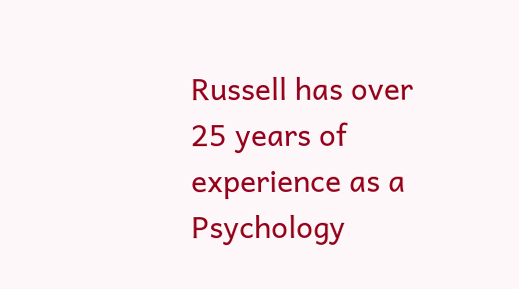Russell has over 25 years of experience as a Psychology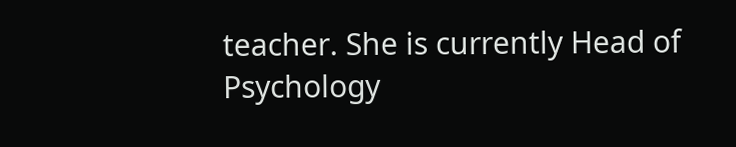teacher. She is currently Head of Psychology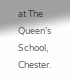at The Queen’s School, Chester.